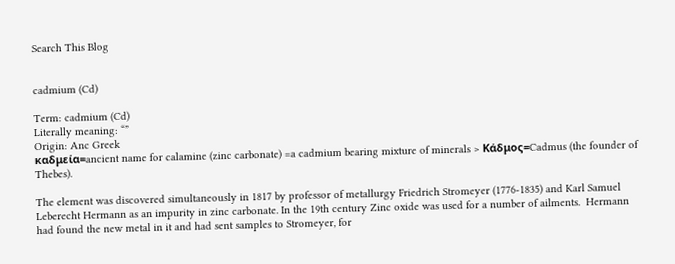Search This Blog


cadmium (Cd)

Term: cadmium (Cd)
Literally meaning: “”
Origin: Anc Greek
καδμεία=ancient name for calamine (zinc carbonate) =a cadmium bearing mixture of minerals > Κάδμος=Cadmus (the founder of Thebes).

The element was discovered simultaneously in 1817 by professor of metallurgy Friedrich Stromeyer (1776-1835) and Karl Samuel Leberecht Hermann as an impurity in zinc carbonate. In the 19th century Zinc oxide was used for a number of ailments.  Hermann had found the new metal in it and had sent samples to Stromeyer, for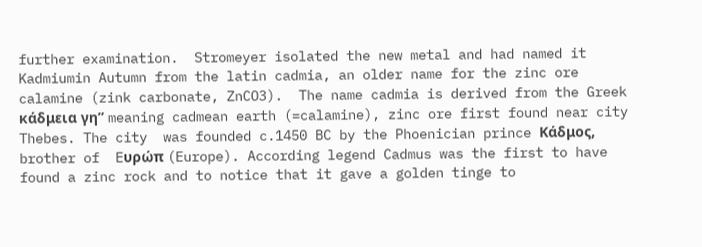further examination.  Stromeyer isolated the new metal and had named it Kadmiumin Autumn from the latin cadmia, an older name for the zinc ore calamine (zink carbonate, ZnCO3).  The name cadmia is derived from the Greek κάδμεια γη” meaning cadmean earth (=calamine), zinc ore first found near city Thebes. The city  was founded c.1450 BC by the Phoenician prince Κάδμος, brother of  Eυρώπ (Europe). According legend Cadmus was the first to have found a zinc rock and to notice that it gave a golden tinge to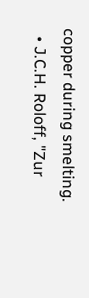copper during smelting.
  • J.C.H. Roloff, "Zur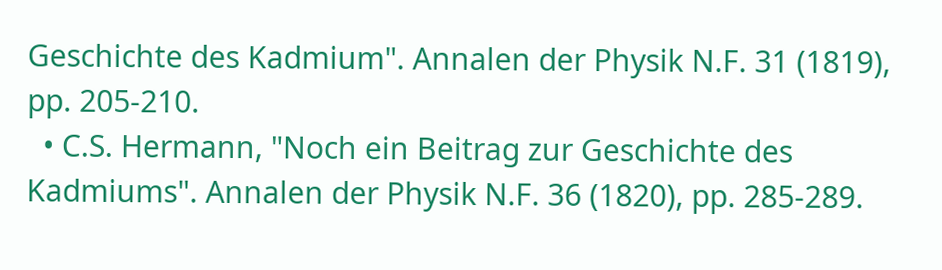Geschichte des Kadmium". Annalen der Physik N.F. 31 (1819), pp. 205-210.
  • C.S. Hermann, "Noch ein Beitrag zur Geschichte des Kadmiums". Annalen der Physik N.F. 36 (1820), pp. 285-289.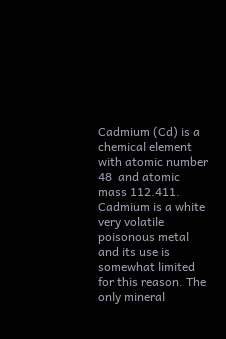Cadmium (Cd) is a chemical element with atomic number 48  and atomic mass 112.411. Cadmium is a white very volatile  poisonous metal and its use is somewhat limited for this reason. The only mineral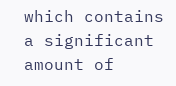which contains a significant amount of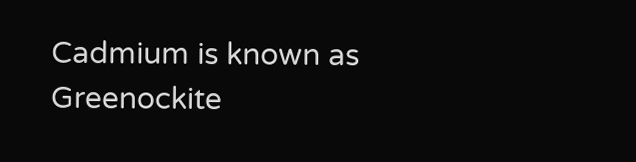Cadmium is known as Greenockite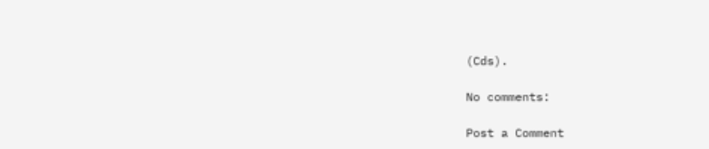(Cds).

No comments:

Post a Comment